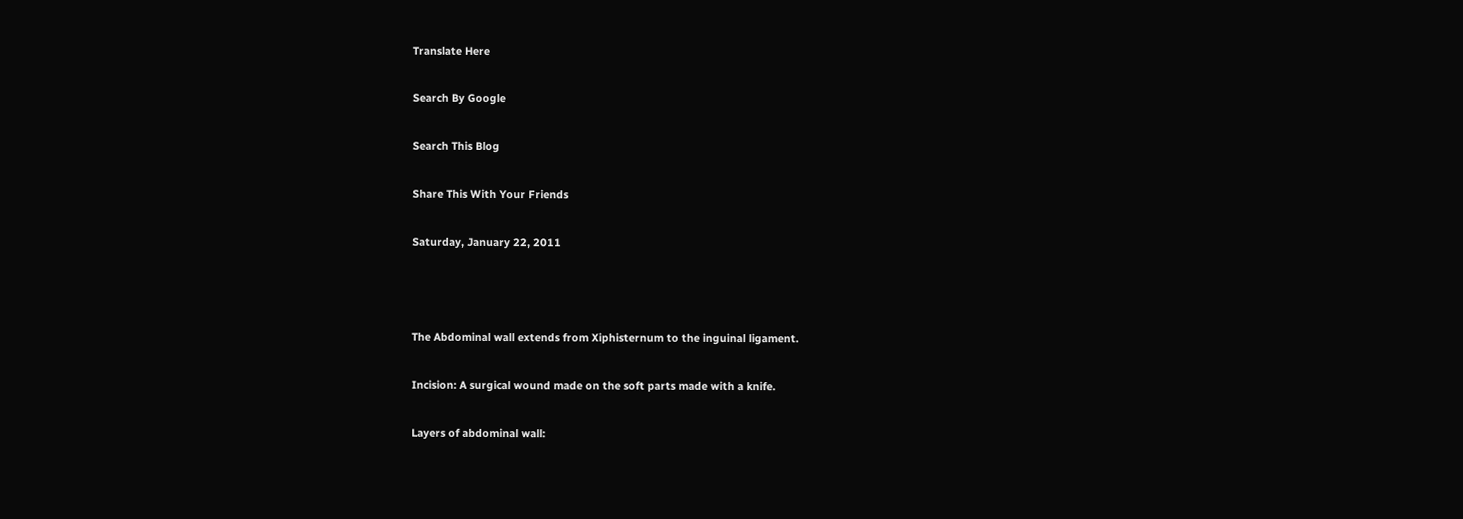Translate Here

Search By Google

Search This Blog

Share This With Your Friends

Saturday, January 22, 2011



The Abdominal wall extends from Xiphisternum to the inguinal ligament.

Incision: A surgical wound made on the soft parts made with a knife.

Layers of abdominal wall: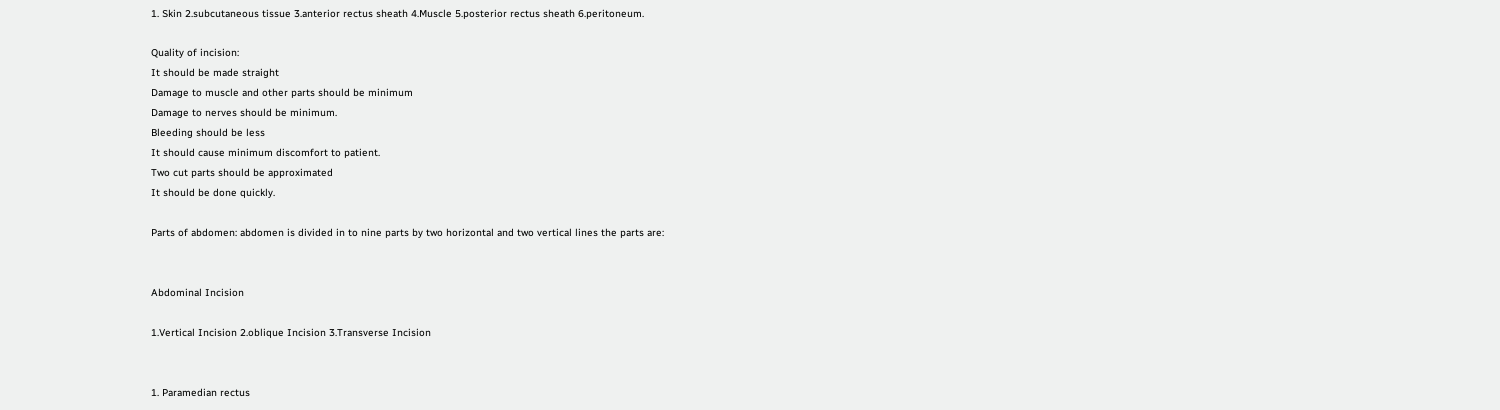1. Skin 2.subcutaneous tissue 3.anterior rectus sheath 4.Muscle 5.posterior rectus sheath 6.peritoneum.

Quality of incision:
It should be made straight
Damage to muscle and other parts should be minimum
Damage to nerves should be minimum.
Bleeding should be less
It should cause minimum discomfort to patient.
Two cut parts should be approximated
It should be done quickly.

Parts of abdomen: abdomen is divided in to nine parts by two horizontal and two vertical lines the parts are:


Abdominal Incision

1.Vertical Incision 2.oblique Incision 3.Transverse Incision


1. Paramedian rectus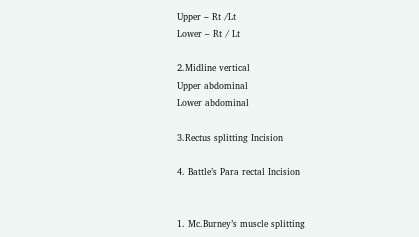Upper – Rt /Lt
Lower – Rt / Lt

2.Midline vertical
Upper abdominal
Lower abdominal

3.Rectus splitting Incision

4. Battle’s Para rectal Incision


1. Mc.Burney’s muscle splitting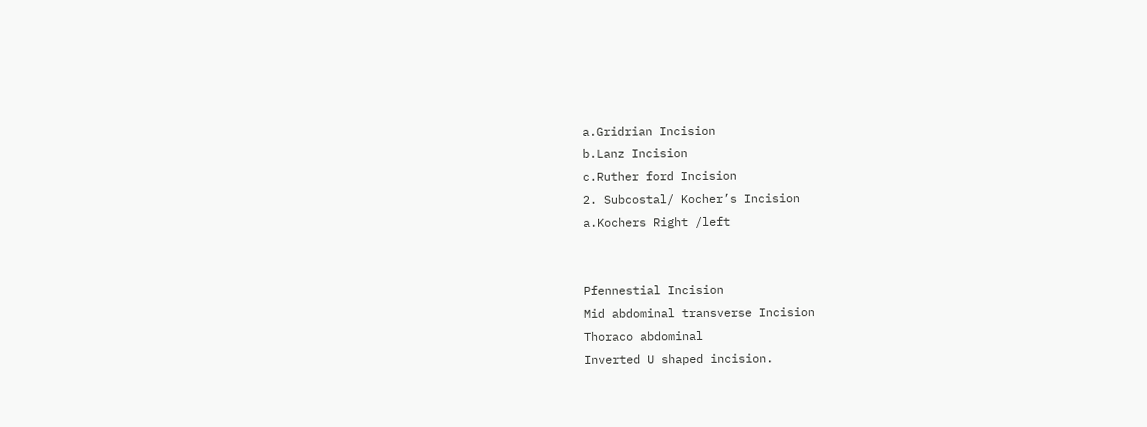a.Gridrian Incision
b.Lanz Incision
c.Ruther ford Incision
2. Subcostal/ Kocher’s Incision
a.Kochers Right /left


Pfennestial Incision
Mid abdominal transverse Incision
Thoraco abdominal
Inverted U shaped incision.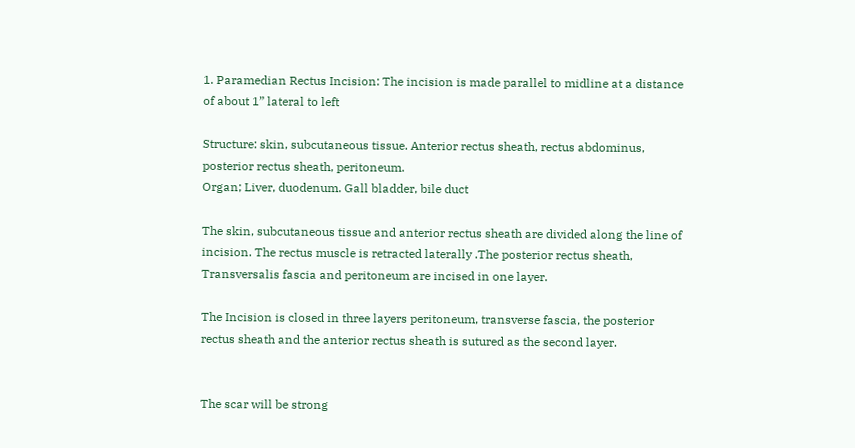1. Paramedian Rectus Incision: The incision is made parallel to midline at a distance of about 1” lateral to left

Structure: skin, subcutaneous tissue. Anterior rectus sheath, rectus abdominus, posterior rectus sheath, peritoneum.
Organ; Liver, duodenum. Gall bladder, bile duct

The skin, subcutaneous tissue and anterior rectus sheath are divided along the line of incision. The rectus muscle is retracted laterally .The posterior rectus sheath, Transversalis fascia and peritoneum are incised in one layer.

The Incision is closed in three layers peritoneum, transverse fascia, the posterior rectus sheath and the anterior rectus sheath is sutured as the second layer.


The scar will be strong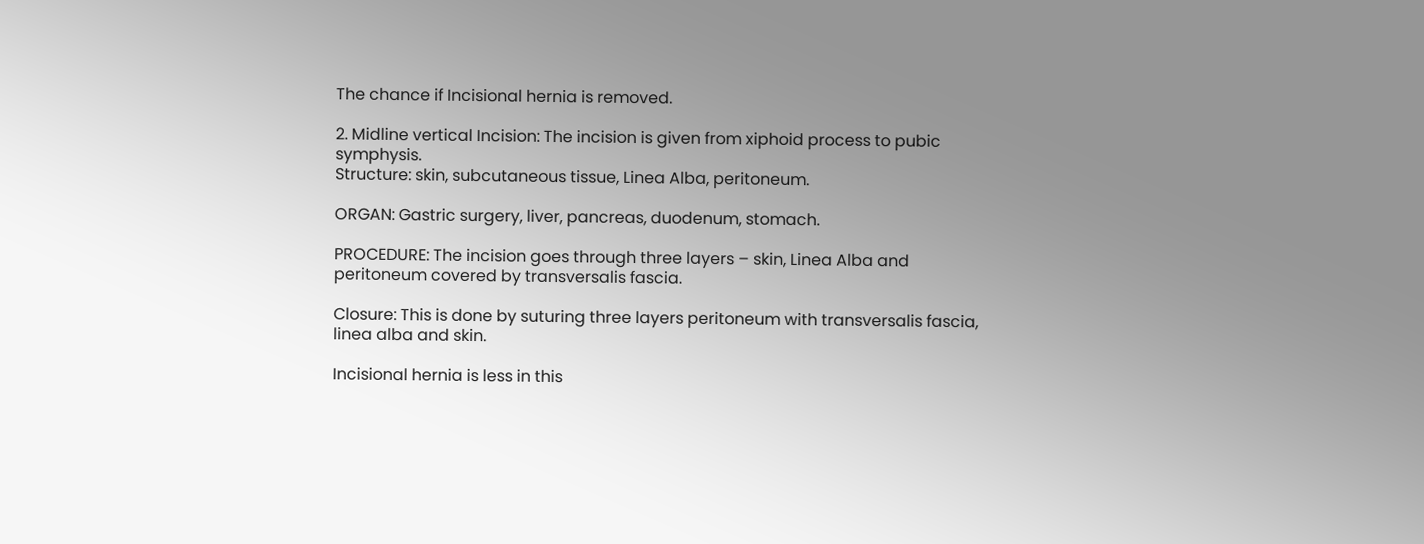The chance if Incisional hernia is removed.

2. Midline vertical Incision: The incision is given from xiphoid process to pubic symphysis.
Structure: skin, subcutaneous tissue, Linea Alba, peritoneum.

ORGAN: Gastric surgery, liver, pancreas, duodenum, stomach.

PROCEDURE: The incision goes through three layers – skin, Linea Alba and peritoneum covered by transversalis fascia.

Closure: This is done by suturing three layers peritoneum with transversalis fascia, linea alba and skin.

Incisional hernia is less in this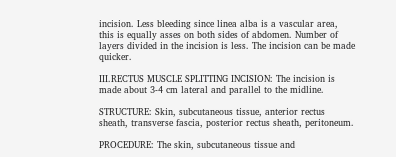incision. Less bleeding since linea alba is a vascular area, this is equally asses on both sides of abdomen. Number of layers divided in the incision is less. The incision can be made quicker.

III.RECTUS MUSCLE SPLITTING INCISION: The incision is made about 3-4 cm lateral and parallel to the midline.

STRUCTURE: Skin, subcutaneous tissue, anterior rectus sheath, transverse fascia, posterior rectus sheath, peritoneum.

PROCEDURE: The skin, subcutaneous tissue and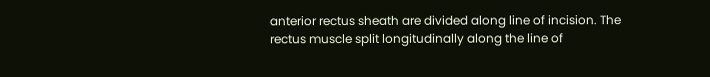anterior rectus sheath are divided along line of incision. The rectus muscle split longitudinally along the line of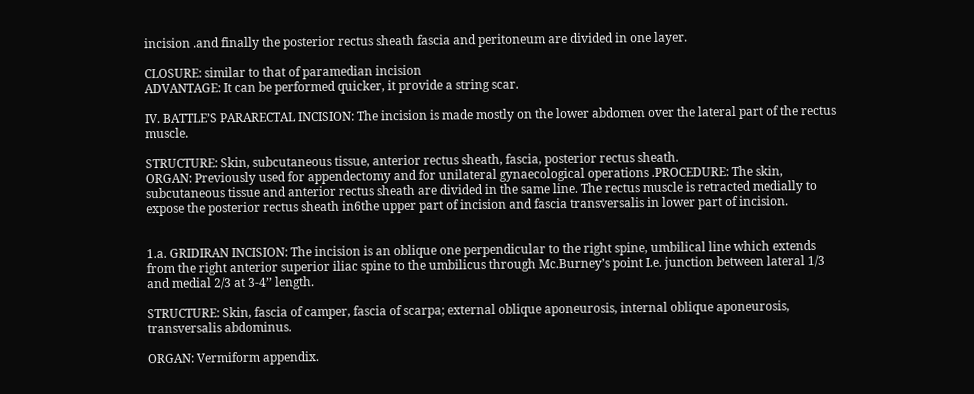incision .and finally the posterior rectus sheath fascia and peritoneum are divided in one layer.

CLOSURE: similar to that of paramedian incision
ADVANTAGE: It can be performed quicker, it provide a string scar.

IV. BATTLE’S PARARECTAL INCISION: The incision is made mostly on the lower abdomen over the lateral part of the rectus muscle.

STRUCTURE: Skin, subcutaneous tissue, anterior rectus sheath, fascia, posterior rectus sheath.
ORGAN: Previously used for appendectomy and for unilateral gynaecological operations .PROCEDURE: The skin, subcutaneous tissue and anterior rectus sheath are divided in the same line. The rectus muscle is retracted medially to expose the posterior rectus sheath in6the upper part of incision and fascia transversalis in lower part of incision.


1.a. GRIDIRAN INCISION: The incision is an oblique one perpendicular to the right spine, umbilical line which extends from the right anterior superior iliac spine to the umbilicus through Mc.Burney’s point I.e. junction between lateral 1/3 and medial 2/3 at 3-4’’ length.

STRUCTURE: Skin, fascia of camper, fascia of scarpa; external oblique aponeurosis, internal oblique aponeurosis, transversalis abdominus.

ORGAN: Vermiform appendix.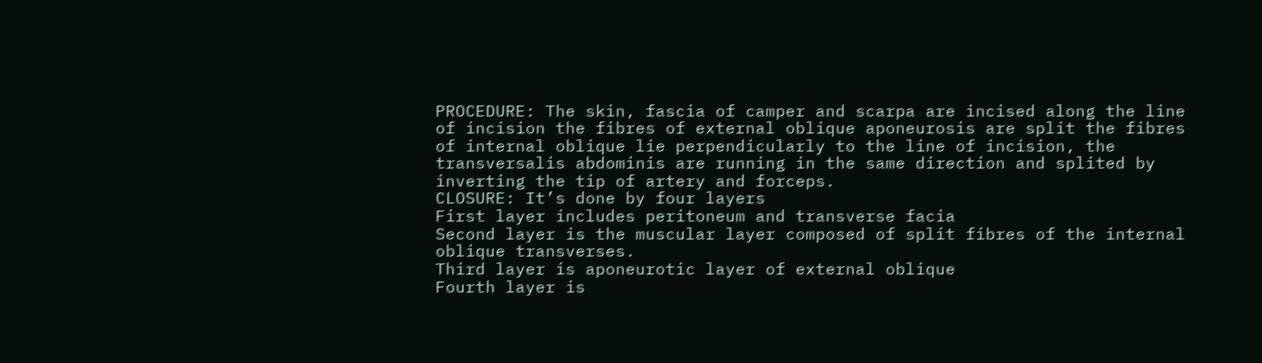PROCEDURE: The skin, fascia of camper and scarpa are incised along the line of incision the fibres of external oblique aponeurosis are split the fibres of internal oblique lie perpendicularly to the line of incision, the transversalis abdominis are running in the same direction and splited by inverting the tip of artery and forceps.
CLOSURE: It’s done by four layers
First layer includes peritoneum and transverse facia
Second layer is the muscular layer composed of split fibres of the internal oblique transverses.
Third layer is aponeurotic layer of external oblique
Fourth layer is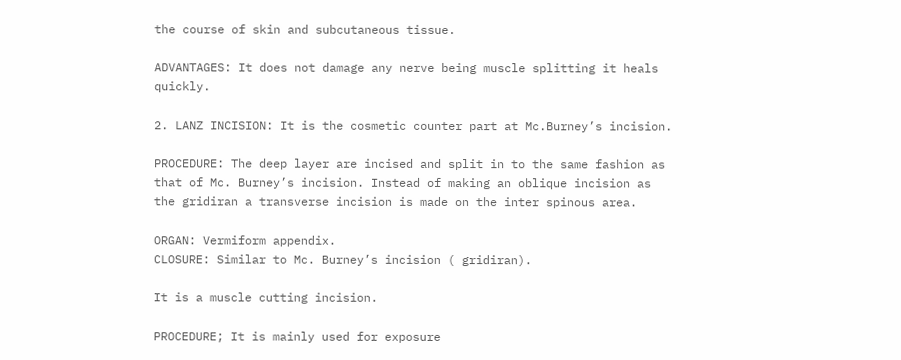the course of skin and subcutaneous tissue.

ADVANTAGES: It does not damage any nerve being muscle splitting it heals quickly.

2. LANZ INCISION: It is the cosmetic counter part at Mc.Burney’s incision.

PROCEDURE: The deep layer are incised and split in to the same fashion as that of Mc. Burney’s incision. Instead of making an oblique incision as the gridiran a transverse incision is made on the inter spinous area.

ORGAN: Vermiform appendix.
CLOSURE: Similar to Mc. Burney’s incision ( gridiran).

It is a muscle cutting incision.

PROCEDURE; It is mainly used for exposure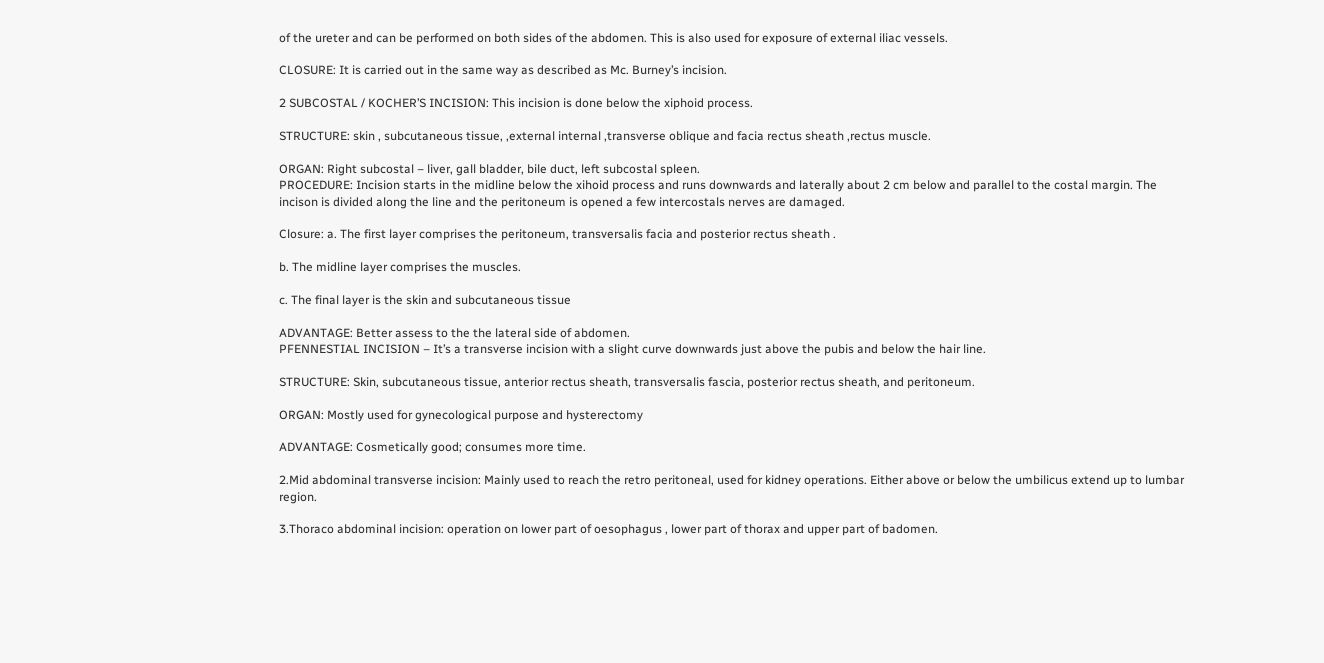of the ureter and can be performed on both sides of the abdomen. This is also used for exposure of external iliac vessels.

CLOSURE: It is carried out in the same way as described as Mc. Burney’s incision.

2 SUBCOSTAL / KOCHER’S INCISION: This incision is done below the xiphoid process.

STRUCTURE: skin , subcutaneous tissue, ,external internal ,transverse oblique and facia rectus sheath ,rectus muscle.

ORGAN: Right subcostal – liver, gall bladder, bile duct, left subcostal spleen.
PROCEDURE: Incision starts in the midline below the xihoid process and runs downwards and laterally about 2 cm below and parallel to the costal margin. The incison is divided along the line and the peritoneum is opened a few intercostals nerves are damaged.

Closure: a. The first layer comprises the peritoneum, transversalis facia and posterior rectus sheath .

b. The midline layer comprises the muscles.

c. The final layer is the skin and subcutaneous tissue

ADVANTAGE: Better assess to the the lateral side of abdomen.
PFENNESTIAL INCISION – It’s a transverse incision with a slight curve downwards just above the pubis and below the hair line.

STRUCTURE: Skin, subcutaneous tissue, anterior rectus sheath, transversalis fascia, posterior rectus sheath, and peritoneum.

ORGAN: Mostly used for gynecological purpose and hysterectomy

ADVANTAGE: Cosmetically good; consumes more time.

2.Mid abdominal transverse incision: Mainly used to reach the retro peritoneal, used for kidney operations. Either above or below the umbilicus extend up to lumbar region.

3.Thoraco abdominal incision: operation on lower part of oesophagus , lower part of thorax and upper part of badomen.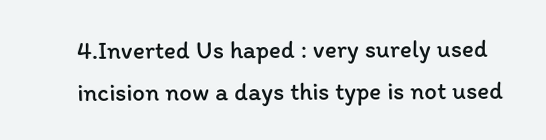4.Inverted Us haped : very surely used incision now a days this type is not used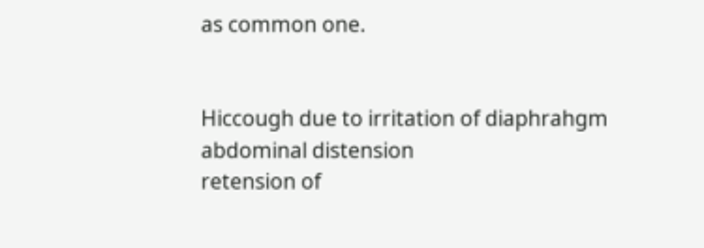as common one.


Hiccough due to irritation of diaphrahgm
abdominal distension
retension of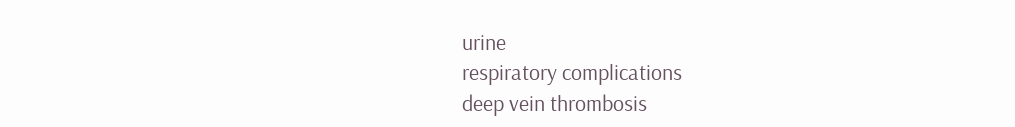urine
respiratory complications
deep vein thrombosis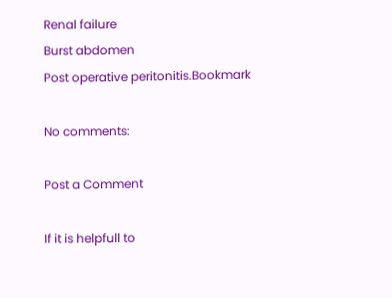Renal failure
Burst abdomen
Post operative peritonitis.Bookmark

No comments:

Post a Comment

If it is helpfull to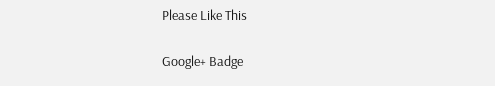Please Like This

Google+ Badge